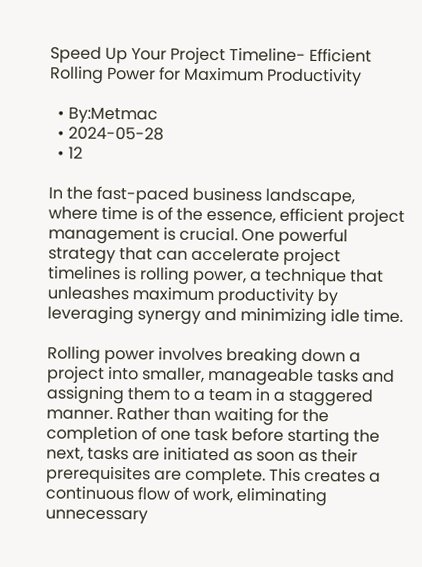Speed Up Your Project Timeline- Efficient Rolling Power for Maximum Productivity

  • By:Metmac
  • 2024-05-28
  • 12

In the fast-paced business landscape, where time is of the essence, efficient project management is crucial. One powerful strategy that can accelerate project timelines is rolling power, a technique that unleashes maximum productivity by leveraging synergy and minimizing idle time.

Rolling power involves breaking down a project into smaller, manageable tasks and assigning them to a team in a staggered manner. Rather than waiting for the completion of one task before starting the next, tasks are initiated as soon as their prerequisites are complete. This creates a continuous flow of work, eliminating unnecessary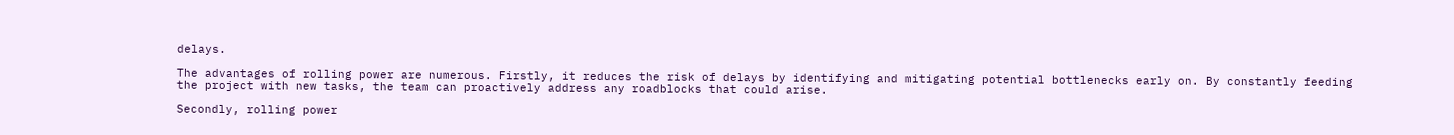delays.

The advantages of rolling power are numerous. Firstly, it reduces the risk of delays by identifying and mitigating potential bottlenecks early on. By constantly feeding the project with new tasks, the team can proactively address any roadblocks that could arise.

Secondly, rolling power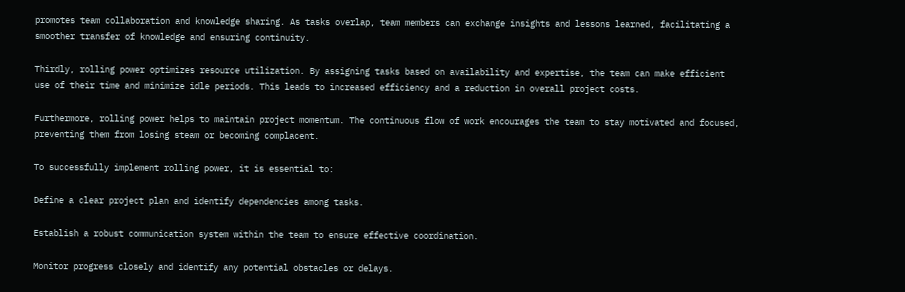promotes team collaboration and knowledge sharing. As tasks overlap, team members can exchange insights and lessons learned, facilitating a smoother transfer of knowledge and ensuring continuity.

Thirdly, rolling power optimizes resource utilization. By assigning tasks based on availability and expertise, the team can make efficient use of their time and minimize idle periods. This leads to increased efficiency and a reduction in overall project costs.

Furthermore, rolling power helps to maintain project momentum. The continuous flow of work encourages the team to stay motivated and focused, preventing them from losing steam or becoming complacent.

To successfully implement rolling power, it is essential to:

Define a clear project plan and identify dependencies among tasks.

Establish a robust communication system within the team to ensure effective coordination.

Monitor progress closely and identify any potential obstacles or delays.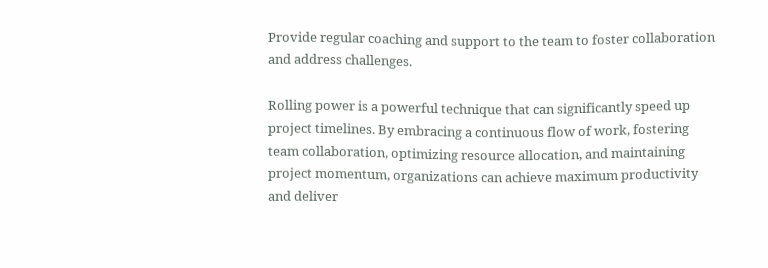Provide regular coaching and support to the team to foster collaboration and address challenges.

Rolling power is a powerful technique that can significantly speed up project timelines. By embracing a continuous flow of work, fostering team collaboration, optimizing resource allocation, and maintaining project momentum, organizations can achieve maximum productivity and deliver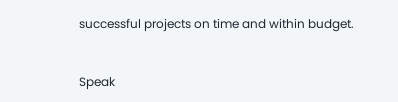successful projects on time and within budget.


Speak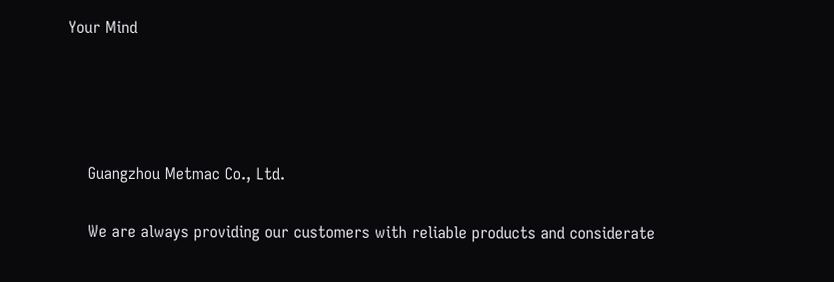Your Mind




    Guangzhou Metmac Co., Ltd.

    We are always providing our customers with reliable products and considerate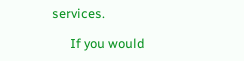services.

      If you would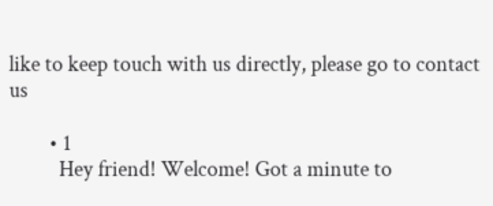like to keep touch with us directly, please go to contact us

        • 1
          Hey friend! Welcome! Got a minute to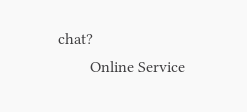chat?
        Online Service